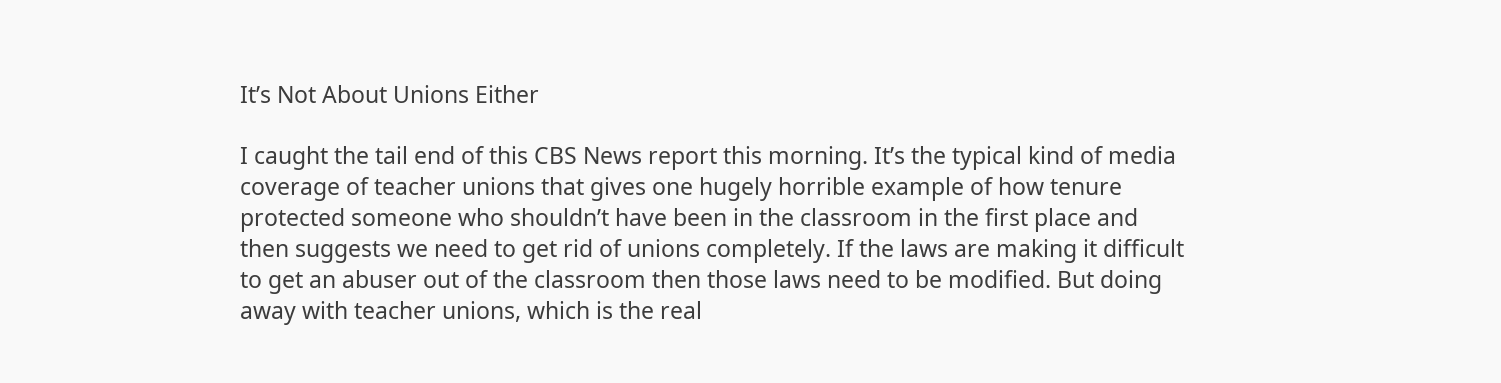It’s Not About Unions Either

I caught the tail end of this CBS News report this morning. It’s the typical kind of media coverage of teacher unions that gives one hugely horrible example of how tenure protected someone who shouldn’t have been in the classroom in the first place and then suggests we need to get rid of unions completely. If the laws are making it difficult to get an abuser out of the classroom then those laws need to be modified. But doing away with teacher unions, which is the real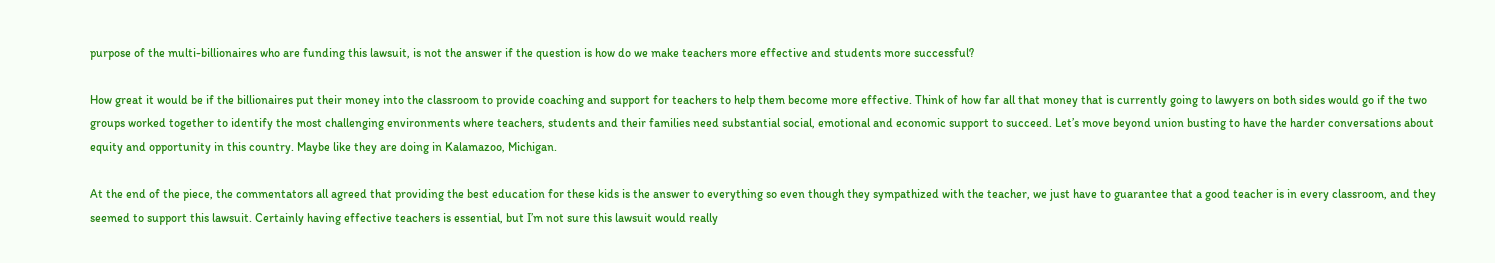purpose of the multi-billionaires who are funding this lawsuit, is not the answer if the question is how do we make teachers more effective and students more successful?

How great it would be if the billionaires put their money into the classroom to provide coaching and support for teachers to help them become more effective. Think of how far all that money that is currently going to lawyers on both sides would go if the two groups worked together to identify the most challenging environments where teachers, students and their families need substantial social, emotional and economic support to succeed. Let’s move beyond union busting to have the harder conversations about equity and opportunity in this country. Maybe like they are doing in Kalamazoo, Michigan.

At the end of the piece, the commentators all agreed that providing the best education for these kids is the answer to everything so even though they sympathized with the teacher, we just have to guarantee that a good teacher is in every classroom, and they seemed to support this lawsuit. Certainly having effective teachers is essential, but I’m not sure this lawsuit would really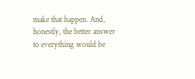make that happen. And, honestly, the better answer to everything would be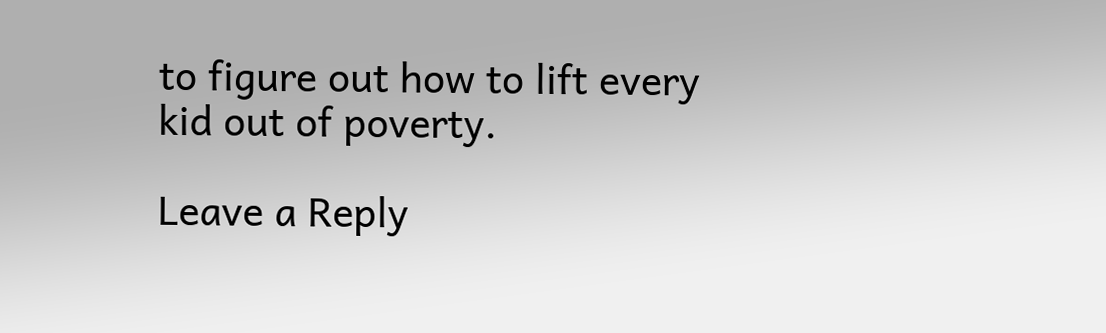to figure out how to lift every kid out of poverty.

Leave a Reply